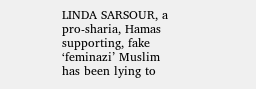LINDA SARSOUR, a pro-sharia, Hamas supporting, fake ‘feminazi’ Muslim has been lying to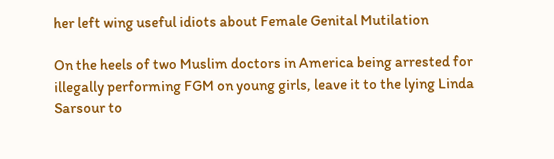her left wing useful idiots about Female Genital Mutilation

On the heels of two Muslim doctors in America being arrested for illegally performing FGM on young girls, leave it to the lying Linda Sarsour to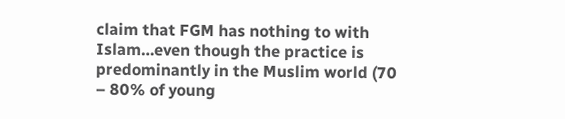claim that FGM has nothing to with Islam…even though the practice is predominantly in the Muslim world (70 – 80% of young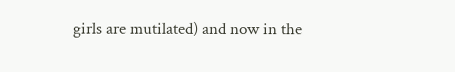girls are mutilated) and now in the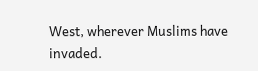West, wherever Muslims have invaded.